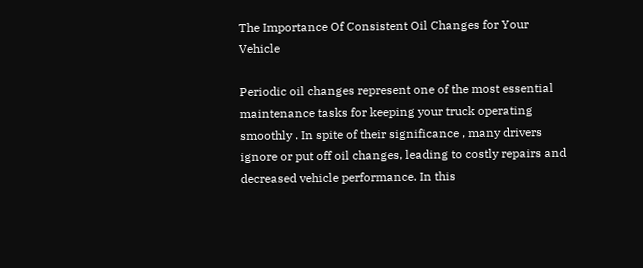The Importance Of Consistent Oil Changes for Your Vehicle

Periodic oil changes represent one of the most essential maintenance tasks for keeping your truck operating smoothly . In spite of their significance , many drivers ignore or put off oil changes, leading to costly repairs and decreased vehicle performance. In this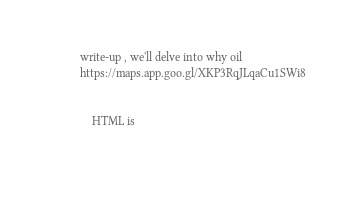write-up , we'll delve into why oil https://maps.app.goo.gl/XKP3RqJLqaCu1SWi8


    HTML is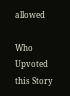allowed

Who Upvoted this Story